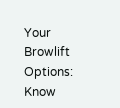Your Browlift Options: Know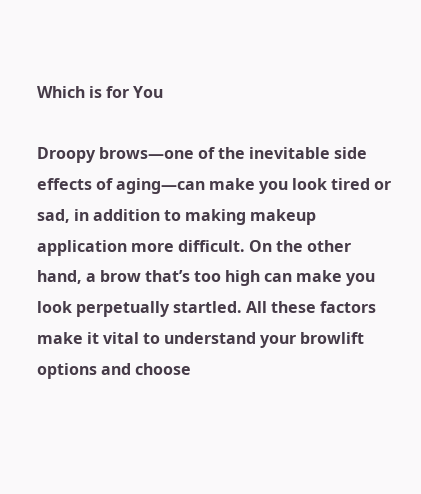Which is for You

Droopy brows—one of the inevitable side effects of aging—can make you look tired or sad, in addition to making makeup application more difficult. On the other hand, a brow that’s too high can make you look perpetually startled. All these factors make it vital to understand your browlift options and choose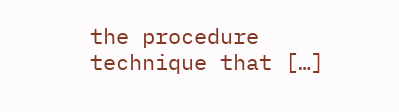the procedure technique that […]